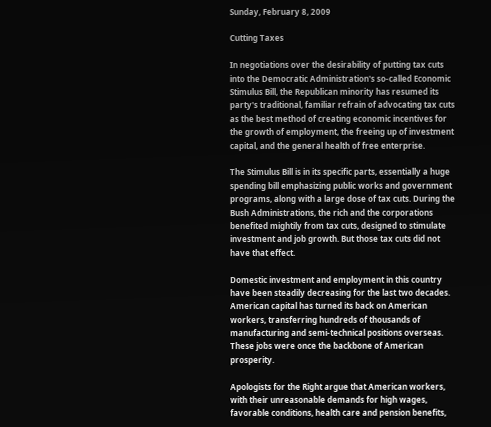Sunday, February 8, 2009

Cutting Taxes

In negotiations over the desirability of putting tax cuts into the Democratic Administration's so-called Economic Stimulus Bill, the Republican minority has resumed its party's traditional, familiar refrain of advocating tax cuts as the best method of creating economic incentives for the growth of employment, the freeing up of investment capital, and the general health of free enterprise.

The Stimulus Bill is in its specific parts, essentially a huge spending bill emphasizing public works and government programs, along with a large dose of tax cuts. During the Bush Administrations, the rich and the corporations benefited mightily from tax cuts, designed to stimulate investment and job growth. But those tax cuts did not have that effect.

Domestic investment and employment in this country have been steadily decreasing for the last two decades. American capital has turned its back on American workers, transferring hundreds of thousands of manufacturing and semi-technical positions overseas. These jobs were once the backbone of American prosperity.

Apologists for the Right argue that American workers, with their unreasonable demands for high wages, favorable conditions, health care and pension benefits,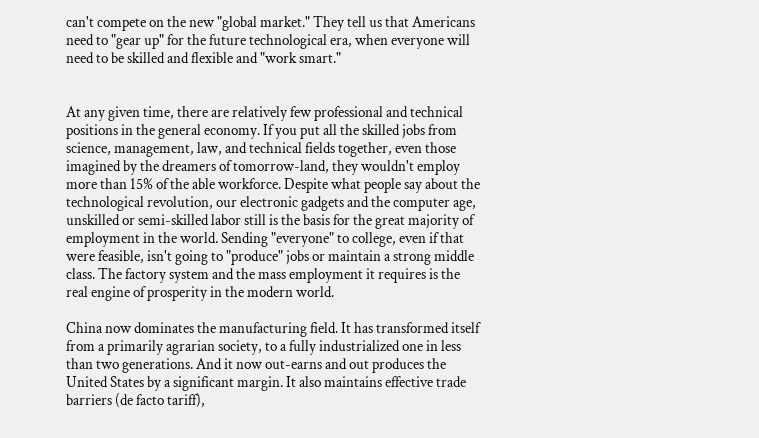can't compete on the new "global market." They tell us that Americans need to "gear up" for the future technological era, when everyone will need to be skilled and flexible and "work smart."


At any given time, there are relatively few professional and technical positions in the general economy. If you put all the skilled jobs from science, management, law, and technical fields together, even those imagined by the dreamers of tomorrow-land, they wouldn't employ more than 15% of the able workforce. Despite what people say about the technological revolution, our electronic gadgets and the computer age, unskilled or semi-skilled labor still is the basis for the great majority of employment in the world. Sending "everyone" to college, even if that were feasible, isn't going to "produce" jobs or maintain a strong middle class. The factory system and the mass employment it requires is the real engine of prosperity in the modern world.

China now dominates the manufacturing field. It has transformed itself from a primarily agrarian society, to a fully industrialized one in less than two generations. And it now out-earns and out produces the United States by a significant margin. It also maintains effective trade barriers (de facto tariff),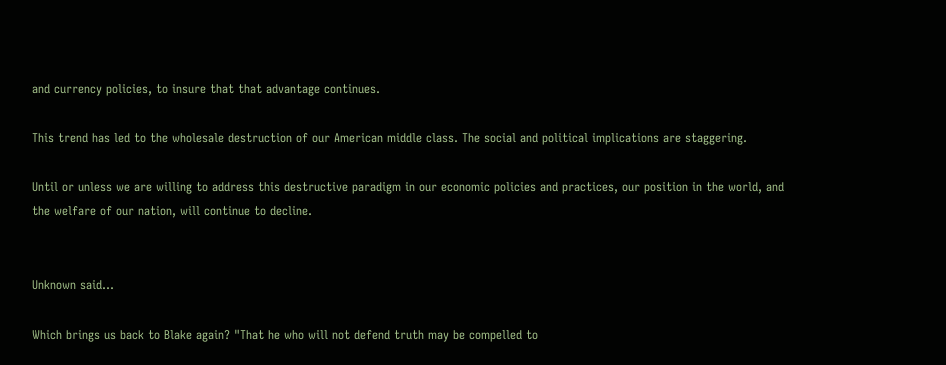and currency policies, to insure that that advantage continues.

This trend has led to the wholesale destruction of our American middle class. The social and political implications are staggering.

Until or unless we are willing to address this destructive paradigm in our economic policies and practices, our position in the world, and the welfare of our nation, will continue to decline.


Unknown said...

Which brings us back to Blake again? "That he who will not defend truth may be compelled to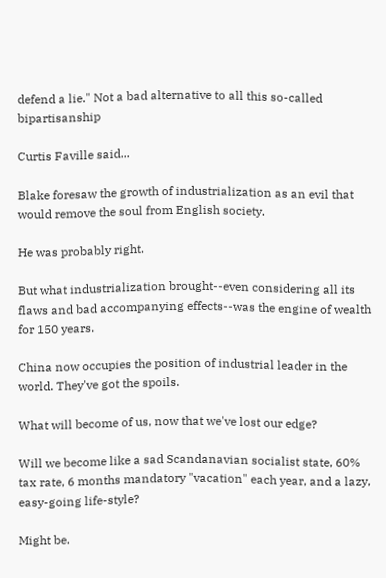defend a lie." Not a bad alternative to all this so-called bipartisanship

Curtis Faville said...

Blake foresaw the growth of industrialization as an evil that would remove the soul from English society.

He was probably right.

But what industrialization brought--even considering all its flaws and bad accompanying effects--was the engine of wealth for 150 years.

China now occupies the position of industrial leader in the world. They've got the spoils.

What will become of us, now that we've lost our edge?

Will we become like a sad Scandanavian socialist state, 60% tax rate, 6 months mandatory "vacation" each year, and a lazy, easy-going life-style?

Might be.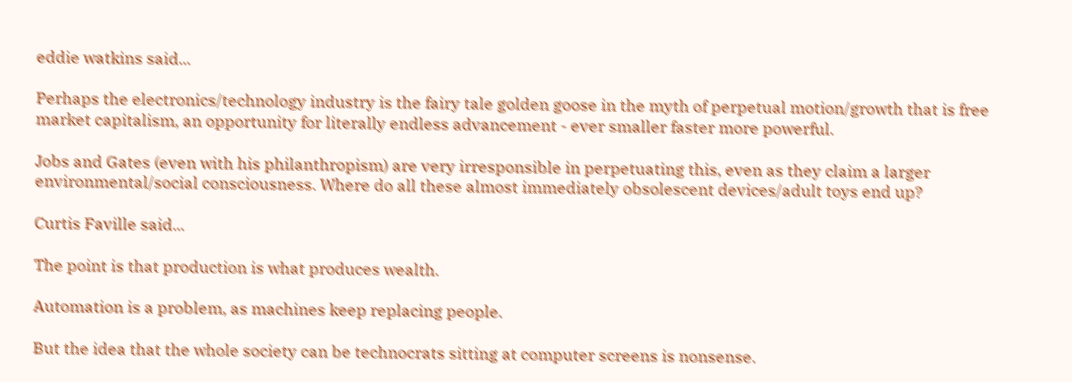eddie watkins said...

Perhaps the electronics/technology industry is the fairy tale golden goose in the myth of perpetual motion/growth that is free market capitalism, an opportunity for literally endless advancement - ever smaller faster more powerful.

Jobs and Gates (even with his philanthropism) are very irresponsible in perpetuating this, even as they claim a larger environmental/social consciousness. Where do all these almost immediately obsolescent devices/adult toys end up?

Curtis Faville said...

The point is that production is what produces wealth.

Automation is a problem, as machines keep replacing people.

But the idea that the whole society can be technocrats sitting at computer screens is nonsense.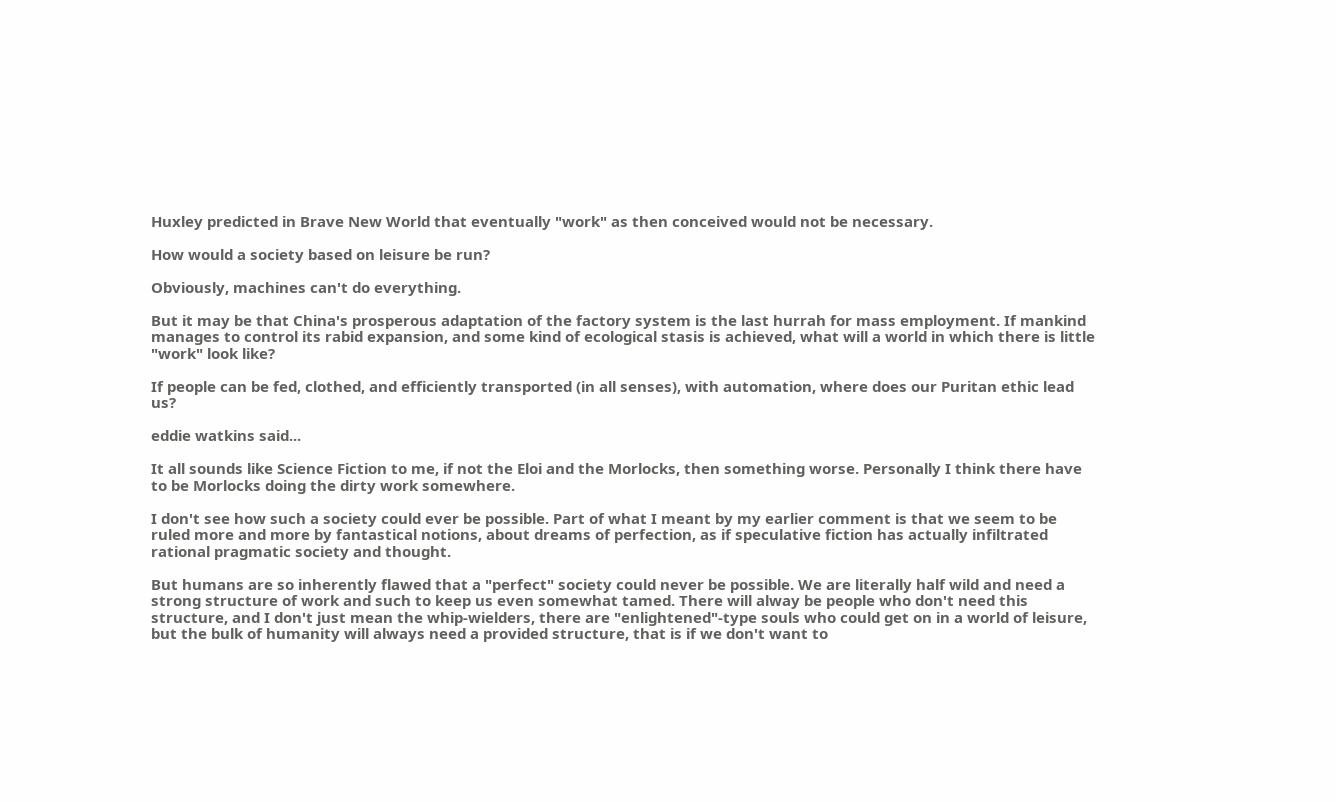Huxley predicted in Brave New World that eventually "work" as then conceived would not be necessary.

How would a society based on leisure be run?

Obviously, machines can't do everything.

But it may be that China's prosperous adaptation of the factory system is the last hurrah for mass employment. If mankind manages to control its rabid expansion, and some kind of ecological stasis is achieved, what will a world in which there is little "work" look like?

If people can be fed, clothed, and efficiently transported (in all senses), with automation, where does our Puritan ethic lead us?

eddie watkins said...

It all sounds like Science Fiction to me, if not the Eloi and the Morlocks, then something worse. Personally I think there have to be Morlocks doing the dirty work somewhere.

I don't see how such a society could ever be possible. Part of what I meant by my earlier comment is that we seem to be ruled more and more by fantastical notions, about dreams of perfection, as if speculative fiction has actually infiltrated rational pragmatic society and thought.

But humans are so inherently flawed that a "perfect" society could never be possible. We are literally half wild and need a strong structure of work and such to keep us even somewhat tamed. There will alway be people who don't need this structure, and I don't just mean the whip-wielders, there are "enlightened"-type souls who could get on in a world of leisure, but the bulk of humanity will always need a provided structure, that is if we don't want to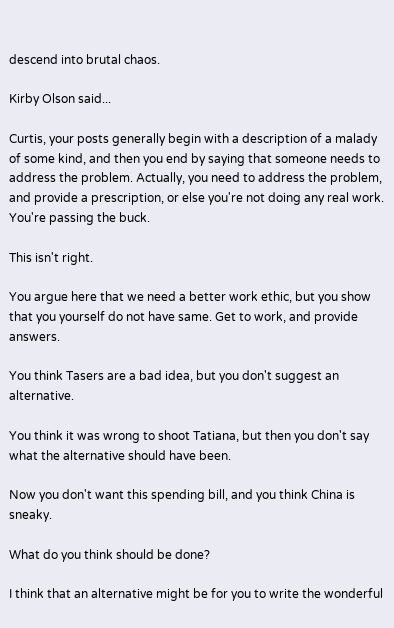descend into brutal chaos.

Kirby Olson said...

Curtis, your posts generally begin with a description of a malady of some kind, and then you end by saying that someone needs to address the problem. Actually, you need to address the problem, and provide a prescription, or else you're not doing any real work. You're passing the buck.

This isn't right.

You argue here that we need a better work ethic, but you show that you yourself do not have same. Get to work, and provide answers.

You think Tasers are a bad idea, but you don't suggest an alternative.

You think it was wrong to shoot Tatiana, but then you don't say what the alternative should have been.

Now you don't want this spending bill, and you think China is sneaky.

What do you think should be done?

I think that an alternative might be for you to write the wonderful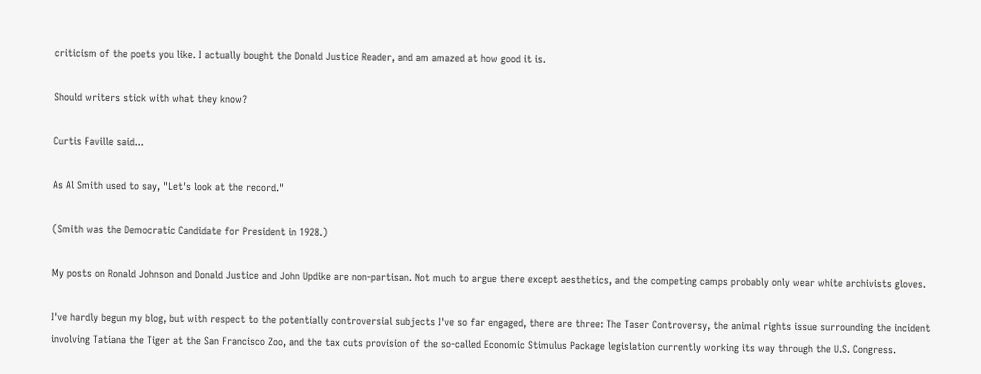criticism of the poets you like. I actually bought the Donald Justice Reader, and am amazed at how good it is.

Should writers stick with what they know?

Curtis Faville said...

As Al Smith used to say, "Let's look at the record."

(Smith was the Democratic Candidate for President in 1928.)

My posts on Ronald Johnson and Donald Justice and John Updike are non-partisan. Not much to argue there except aesthetics, and the competing camps probably only wear white archivists gloves.

I've hardly begun my blog, but with respect to the potentially controversial subjects I've so far engaged, there are three: The Taser Controversy, the animal rights issue surrounding the incident involving Tatiana the Tiger at the San Francisco Zoo, and the tax cuts provision of the so-called Economic Stimulus Package legislation currently working its way through the U.S. Congress.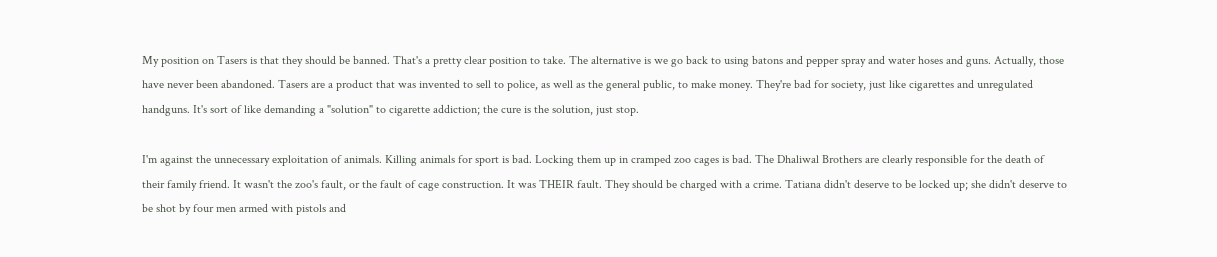My position on Tasers is that they should be banned. That's a pretty clear position to take. The alternative is we go back to using batons and pepper spray and water hoses and guns. Actually, those have never been abandoned. Tasers are a product that was invented to sell to police, as well as the general public, to make money. They're bad for society, just like cigarettes and unregulated handguns. It's sort of like demanding a "solution" to cigarette addiction; the cure is the solution, just stop.

I'm against the unnecessary exploitation of animals. Killing animals for sport is bad. Locking them up in cramped zoo cages is bad. The Dhaliwal Brothers are clearly responsible for the death of their family friend. It wasn't the zoo's fault, or the fault of cage construction. It was THEIR fault. They should be charged with a crime. Tatiana didn't deserve to be locked up; she didn't deserve to be shot by four men armed with pistols and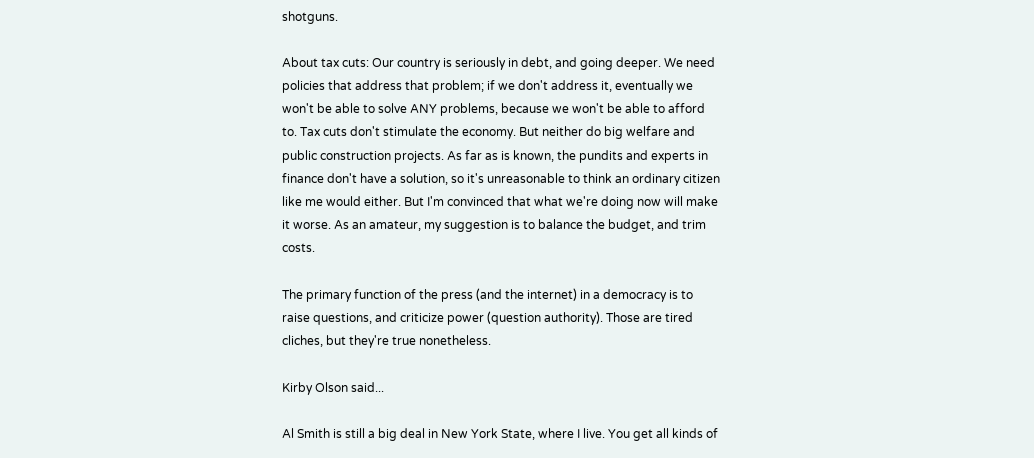shotguns.

About tax cuts: Our country is seriously in debt, and going deeper. We need policies that address that problem; if we don't address it, eventually we won't be able to solve ANY problems, because we won't be able to afford to. Tax cuts don't stimulate the economy. But neither do big welfare and public construction projects. As far as is known, the pundits and experts in finance don't have a solution, so it's unreasonable to think an ordinary citizen like me would either. But I'm convinced that what we're doing now will make it worse. As an amateur, my suggestion is to balance the budget, and trim costs.

The primary function of the press (and the internet) in a democracy is to raise questions, and criticize power (question authority). Those are tired cliches, but they're true nonetheless.

Kirby Olson said...

Al Smith is still a big deal in New York State, where I live. You get all kinds of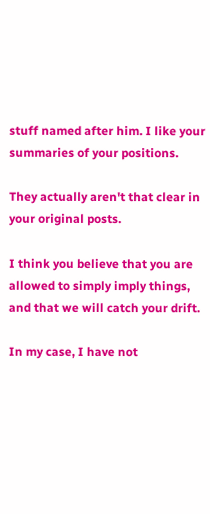stuff named after him. I like your summaries of your positions.

They actually aren't that clear in your original posts.

I think you believe that you are allowed to simply imply things, and that we will catch your drift.

In my case, I have not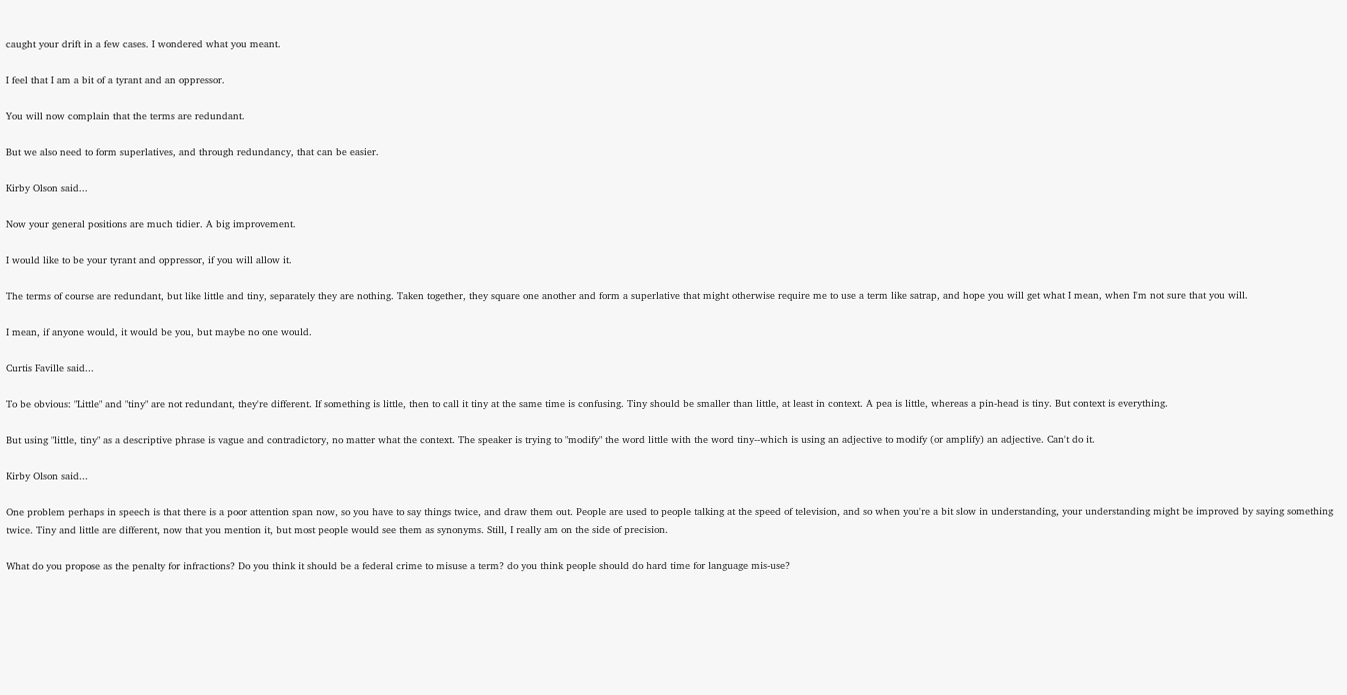caught your drift in a few cases. I wondered what you meant.

I feel that I am a bit of a tyrant and an oppressor.

You will now complain that the terms are redundant.

But we also need to form superlatives, and through redundancy, that can be easier.

Kirby Olson said...

Now your general positions are much tidier. A big improvement.

I would like to be your tyrant and oppressor, if you will allow it.

The terms of course are redundant, but like little and tiny, separately they are nothing. Taken together, they square one another and form a superlative that might otherwise require me to use a term like satrap, and hope you will get what I mean, when I'm not sure that you will.

I mean, if anyone would, it would be you, but maybe no one would.

Curtis Faville said...

To be obvious: "Little" and "tiny" are not redundant, they're different. If something is little, then to call it tiny at the same time is confusing. Tiny should be smaller than little, at least in context. A pea is little, whereas a pin-head is tiny. But context is everything.

But using "little, tiny" as a descriptive phrase is vague and contradictory, no matter what the context. The speaker is trying to "modify" the word little with the word tiny--which is using an adjective to modify (or amplify) an adjective. Can't do it.

Kirby Olson said...

One problem perhaps in speech is that there is a poor attention span now, so you have to say things twice, and draw them out. People are used to people talking at the speed of television, and so when you're a bit slow in understanding, your understanding might be improved by saying something twice. Tiny and little are different, now that you mention it, but most people would see them as synonyms. Still, I really am on the side of precision.

What do you propose as the penalty for infractions? Do you think it should be a federal crime to misuse a term? do you think people should do hard time for language mis-use?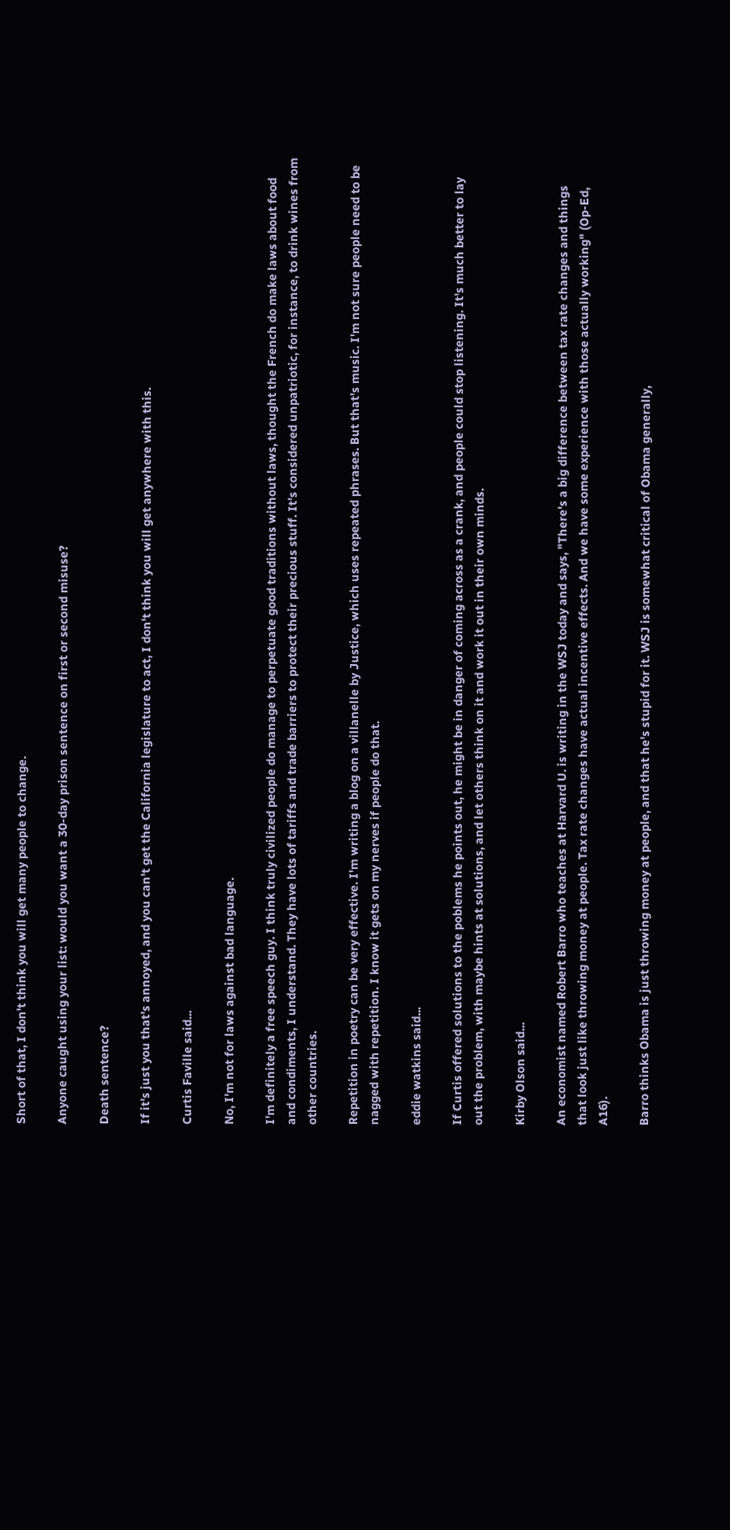Short of that, I don't think you will get many people to change.

Anyone caught using your list: would you want a 30-day prison sentence on first or second misuse?

Death sentence?

If it's just you that's annoyed, and you can't get the California legislature to act, I don't think you will get anywhere with this.

Curtis Faville said...

No, I'm not for laws against bad language.

I'm definitely a free speech guy. I think truly civilized people do manage to perpetuate good traditions without laws, thought the French do make laws about food and condiments, I understand. They have lots of tariffs and trade barriers to protect their precious stuff. It's considered unpatriotic, for instance, to drink wines from other countries.

Repetition in poetry can be very effective. I'm writing a blog on a villanelle by Justice, which uses repeated phrases. But that's music. I'm not sure people need to be nagged with repetition. I know it gets on my nerves if people do that.

eddie watkins said...

If Curtis offered solutions to the poblems he points out, he might be in danger of coming across as a crank, and people could stop listening. It's much better to lay out the problem, with maybe hints at solutions, and let others think on it and work it out in their own minds.

Kirby Olson said...

An economist named Robert Barro who teaches at Harvard U. is writing in the WSJ today and says, "There's a big difference between tax rate changes and things that look just like throwing money at people. Tax rate changes have actual incentive effects. And we have some experience with those actually working" (Op-Ed, A16).

Barro thinks Obama is just throwing money at people, and that he's stupid for it. WSJ is somewhat critical of Obama generally,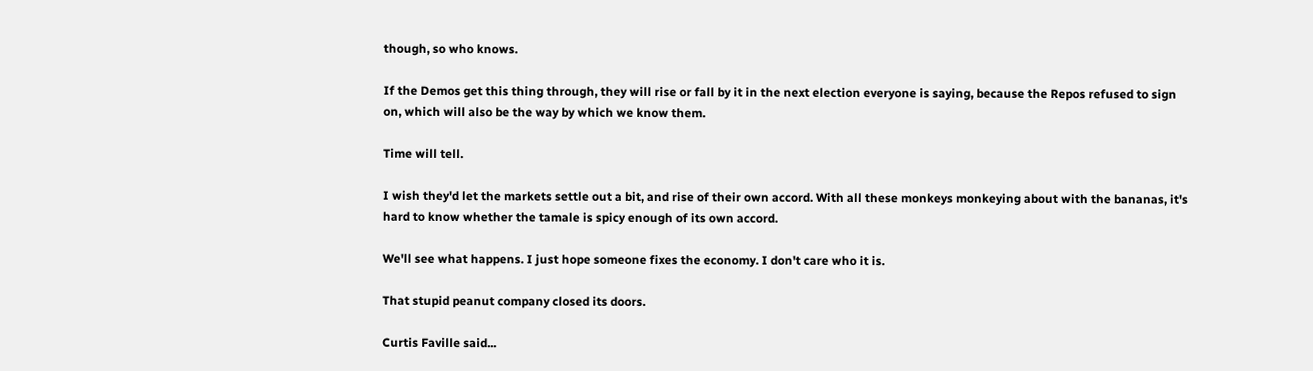though, so who knows.

If the Demos get this thing through, they will rise or fall by it in the next election everyone is saying, because the Repos refused to sign on, which will also be the way by which we know them.

Time will tell.

I wish they'd let the markets settle out a bit, and rise of their own accord. With all these monkeys monkeying about with the bananas, it's hard to know whether the tamale is spicy enough of its own accord.

We'll see what happens. I just hope someone fixes the economy. I don't care who it is.

That stupid peanut company closed its doors.

Curtis Faville said...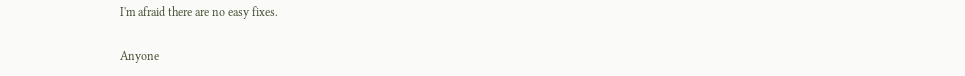I'm afraid there are no easy fixes.

Anyone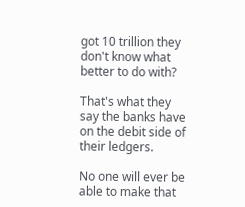got 10 trillion they don't know what better to do with?

That's what they say the banks have on the debit side of their ledgers.

No one will ever be able to make that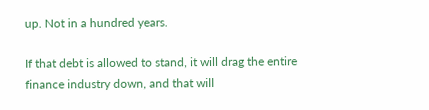up. Not in a hundred years.

If that debt is allowed to stand, it will drag the entire finance industry down, and that will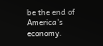be the end of America's economy.